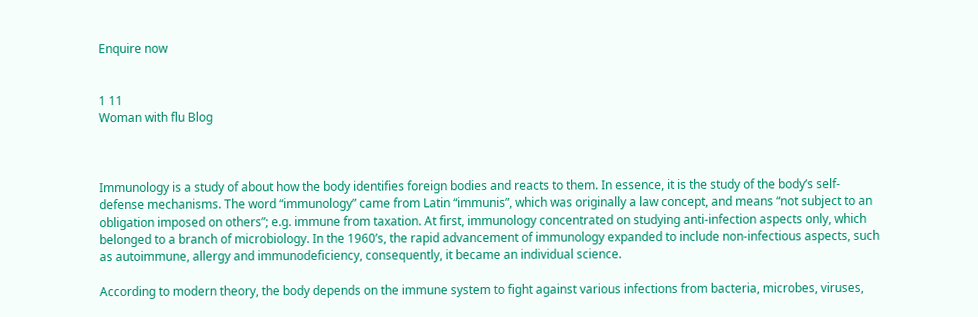Enquire now


1 11
Woman with flu Blog



Immunology is a study of about how the body identifies foreign bodies and reacts to them. In essence, it is the study of the body’s self-defense mechanisms. The word “immunology” came from Latin “immunis”, which was originally a law concept, and means “not subject to an obligation imposed on others”; e.g. immune from taxation. At first, immunology concentrated on studying anti-infection aspects only, which belonged to a branch of microbiology. In the 1960’s, the rapid advancement of immunology expanded to include non-infectious aspects, such as autoimmune, allergy and immunodeficiency, consequently, it became an individual science.

According to modern theory, the body depends on the immune system to fight against various infections from bacteria, microbes, viruses,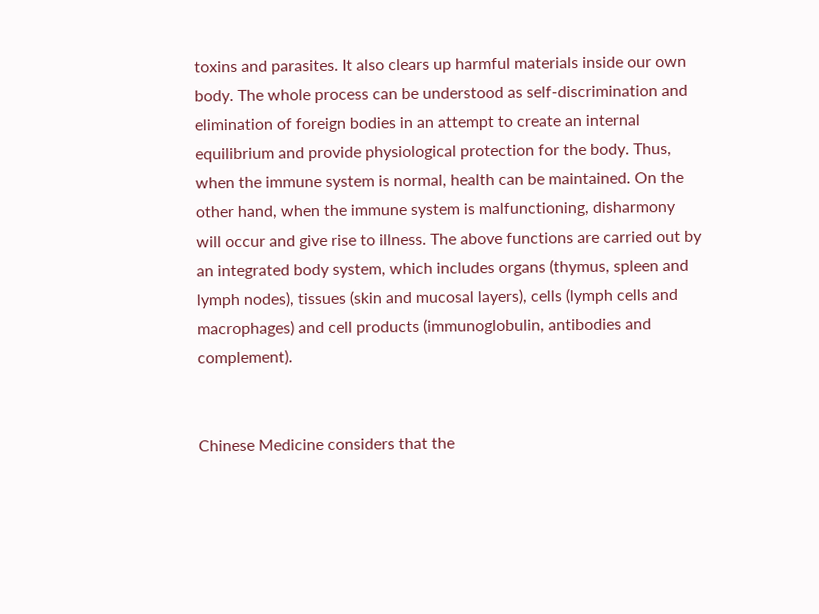toxins and parasites. It also clears up harmful materials inside our own body. The whole process can be understood as self-discrimination and elimination of foreign bodies in an attempt to create an internal equilibrium and provide physiological protection for the body. Thus, when the immune system is normal, health can be maintained. On the other hand, when the immune system is malfunctioning, disharmony will occur and give rise to illness. The above functions are carried out by an integrated body system, which includes organs (thymus, spleen and lymph nodes), tissues (skin and mucosal layers), cells (lymph cells and macrophages) and cell products (immunoglobulin, antibodies and complement).


Chinese Medicine considers that the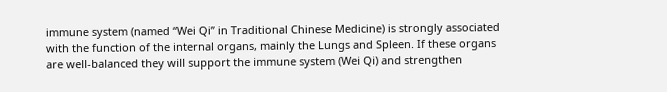immune system (named “Wei Qi” in Traditional Chinese Medicine) is strongly associated with the function of the internal organs, mainly the Lungs and Spleen. If these organs are well-balanced they will support the immune system (Wei Qi) and strengthen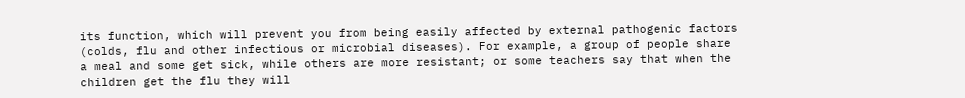its function, which will prevent you from being easily affected by external pathogenic factors (colds, flu and other infectious or microbial diseases). For example, a group of people share a meal and some get sick, while others are more resistant; or some teachers say that when the children get the flu they will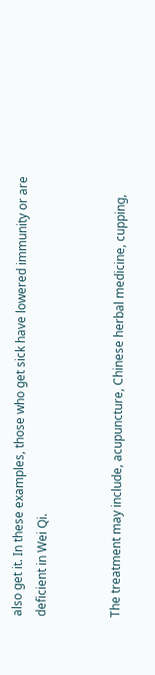also get it. In these examples, those who get sick have lowered immunity or are deficient in Wei Qi.


The treatment may include, acupuncture, Chinese herbal medicine, cupping,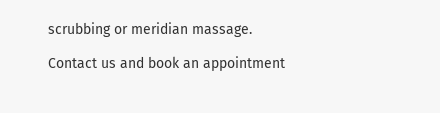scrubbing or meridian massage.

Contact us and book an appointment